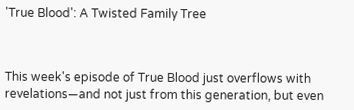'True Blood': A Twisted Family Tree



This week's episode of True Blood just overflows with revelations—and not just from this generation, but even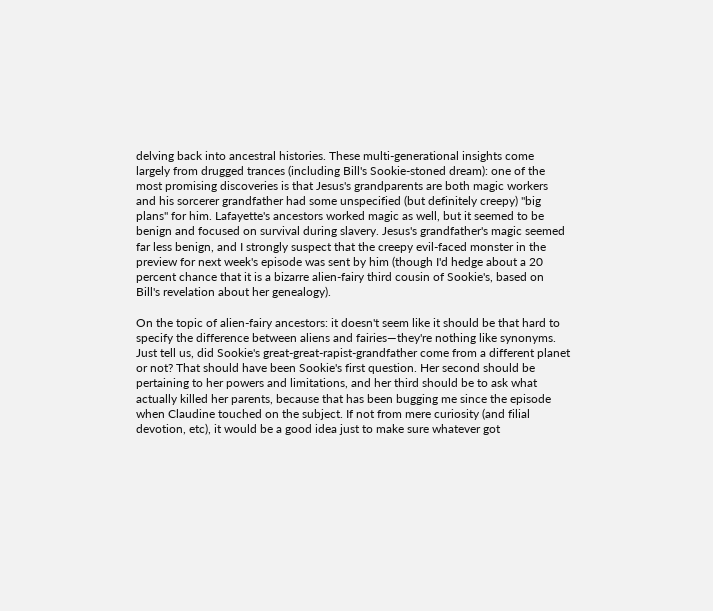delving back into ancestral histories. These multi-generational insights come largely from drugged trances (including Bill's Sookie-stoned dream): one of the most promising discoveries is that Jesus's grandparents are both magic workers and his sorcerer grandfather had some unspecified (but definitely creepy) "big plans" for him. Lafayette's ancestors worked magic as well, but it seemed to be benign and focused on survival during slavery. Jesus's grandfather's magic seemed far less benign, and I strongly suspect that the creepy evil-faced monster in the preview for next week's episode was sent by him (though I'd hedge about a 20 percent chance that it is a bizarre alien-fairy third cousin of Sookie's, based on Bill's revelation about her genealogy).

On the topic of alien-fairy ancestors: it doesn't seem like it should be that hard to specify the difference between aliens and fairies—they're nothing like synonyms. Just tell us, did Sookie's great-great-rapist-grandfather come from a different planet or not? That should have been Sookie's first question. Her second should be pertaining to her powers and limitations, and her third should be to ask what actually killed her parents, because that has been bugging me since the episode when Claudine touched on the subject. If not from mere curiosity (and filial devotion, etc), it would be a good idea just to make sure whatever got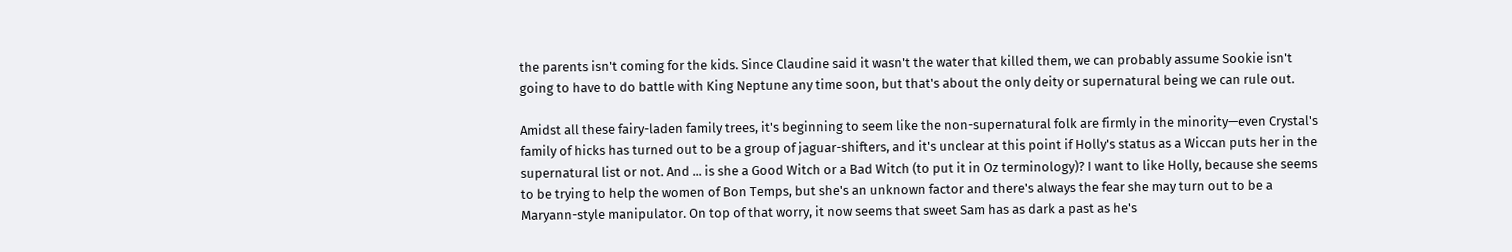the parents isn't coming for the kids. Since Claudine said it wasn't the water that killed them, we can probably assume Sookie isn't going to have to do battle with King Neptune any time soon, but that's about the only deity or supernatural being we can rule out.

Amidst all these fairy-laden family trees, it's beginning to seem like the non-supernatural folk are firmly in the minority—even Crystal's family of hicks has turned out to be a group of jaguar-shifters, and it's unclear at this point if Holly's status as a Wiccan puts her in the supernatural list or not. And ... is she a Good Witch or a Bad Witch (to put it in Oz terminology)? I want to like Holly, because she seems to be trying to help the women of Bon Temps, but she's an unknown factor and there's always the fear she may turn out to be a Maryann-style manipulator. On top of that worry, it now seems that sweet Sam has as dark a past as he's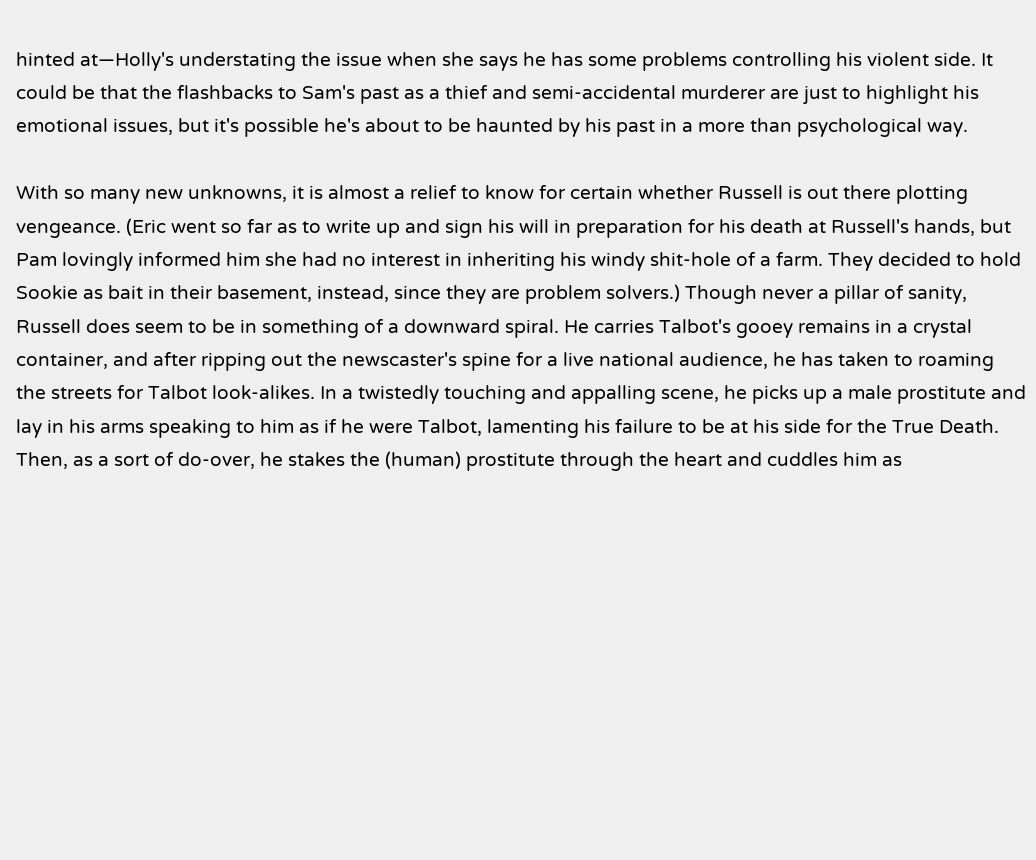hinted at—Holly's understating the issue when she says he has some problems controlling his violent side. It could be that the flashbacks to Sam's past as a thief and semi-accidental murderer are just to highlight his emotional issues, but it's possible he's about to be haunted by his past in a more than psychological way.

With so many new unknowns, it is almost a relief to know for certain whether Russell is out there plotting vengeance. (Eric went so far as to write up and sign his will in preparation for his death at Russell's hands, but Pam lovingly informed him she had no interest in inheriting his windy shit-hole of a farm. They decided to hold Sookie as bait in their basement, instead, since they are problem solvers.) Though never a pillar of sanity, Russell does seem to be in something of a downward spiral. He carries Talbot's gooey remains in a crystal container, and after ripping out the newscaster's spine for a live national audience, he has taken to roaming the streets for Talbot look-alikes. In a twistedly touching and appalling scene, he picks up a male prostitute and lay in his arms speaking to him as if he were Talbot, lamenting his failure to be at his side for the True Death. Then, as a sort of do-over, he stakes the (human) prostitute through the heart and cuddles him as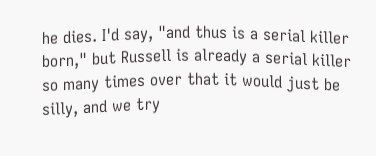he dies. I'd say, "and thus is a serial killer born," but Russell is already a serial killer so many times over that it would just be silly, and we try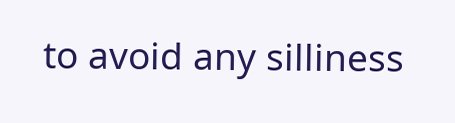to avoid any silliness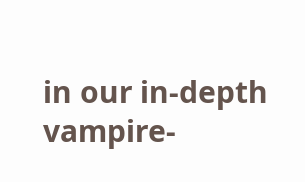in our in-depth vampire-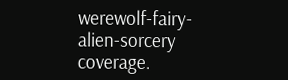werewolf-fairy-alien-sorcery coverage.